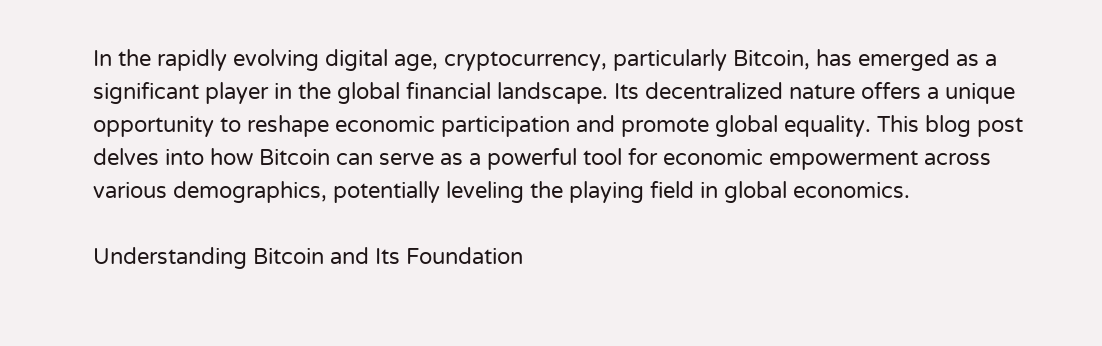In the rapidly evolving digital age, cryptocurrency, particularly Bitcoin, has emerged as a significant player in the global financial landscape. Its decentralized nature offers a unique opportunity to reshape economic participation and promote global equality. This blog post delves into how Bitcoin can serve as a powerful tool for economic empowerment across various demographics, potentially leveling the playing field in global economics.

Understanding Bitcoin and Its Foundation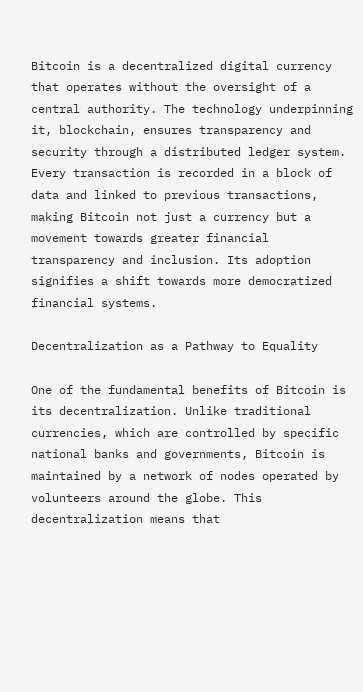Bitcoin is a decentralized digital currency that operates without the oversight of a central authority. The technology underpinning it, blockchain, ensures transparency and security through a distributed ledger system. Every transaction is recorded in a block of data and linked to previous transactions, making Bitcoin not just a currency but a movement towards greater financial transparency and inclusion. Its adoption signifies a shift towards more democratized financial systems.

Decentralization as a Pathway to Equality

One of the fundamental benefits of Bitcoin is its decentralization. Unlike traditional currencies, which are controlled by specific national banks and governments, Bitcoin is maintained by a network of nodes operated by volunteers around the globe. This decentralization means that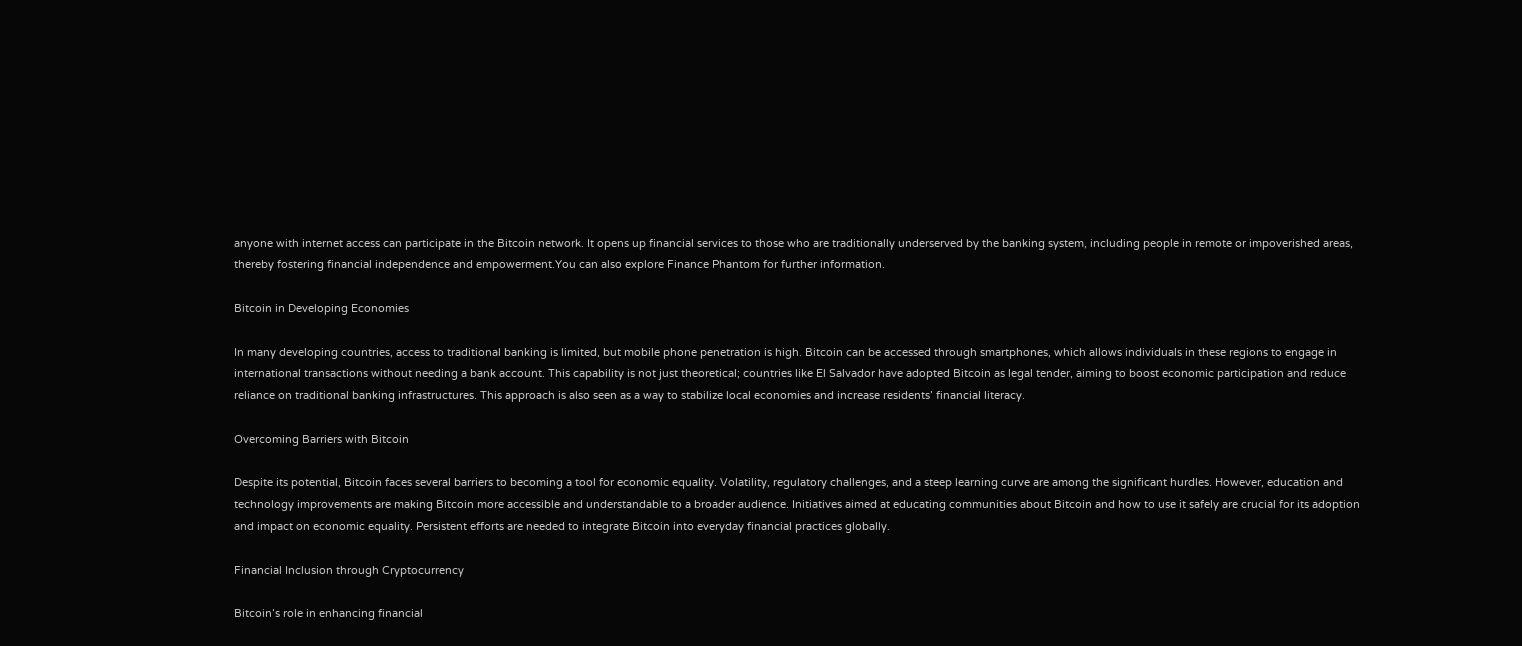anyone with internet access can participate in the Bitcoin network. It opens up financial services to those who are traditionally underserved by the banking system, including people in remote or impoverished areas, thereby fostering financial independence and empowerment.You can also explore Finance Phantom for further information.

Bitcoin in Developing Economies

In many developing countries, access to traditional banking is limited, but mobile phone penetration is high. Bitcoin can be accessed through smartphones, which allows individuals in these regions to engage in international transactions without needing a bank account. This capability is not just theoretical; countries like El Salvador have adopted Bitcoin as legal tender, aiming to boost economic participation and reduce reliance on traditional banking infrastructures. This approach is also seen as a way to stabilize local economies and increase residents’ financial literacy.

Overcoming Barriers with Bitcoin

Despite its potential, Bitcoin faces several barriers to becoming a tool for economic equality. Volatility, regulatory challenges, and a steep learning curve are among the significant hurdles. However, education and technology improvements are making Bitcoin more accessible and understandable to a broader audience. Initiatives aimed at educating communities about Bitcoin and how to use it safely are crucial for its adoption and impact on economic equality. Persistent efforts are needed to integrate Bitcoin into everyday financial practices globally.

Financial Inclusion through Cryptocurrency

Bitcoin’s role in enhancing financial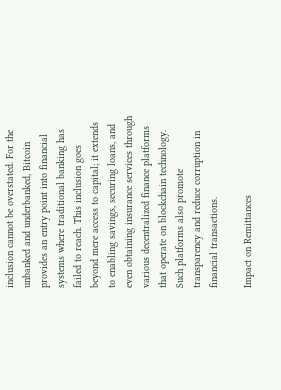inclusion cannot be overstated. For the unbanked and underbanked, Bitcoin provides an entry point into financial systems where traditional banking has failed to reach. This inclusion goes beyond mere access to capital; it extends to enabling savings, securing loans, and even obtaining insurance services through various decentralized finance platforms that operate on blockchain technology. Such platforms also promote transparency and reduce corruption in financial transactions.

Impact on Remittances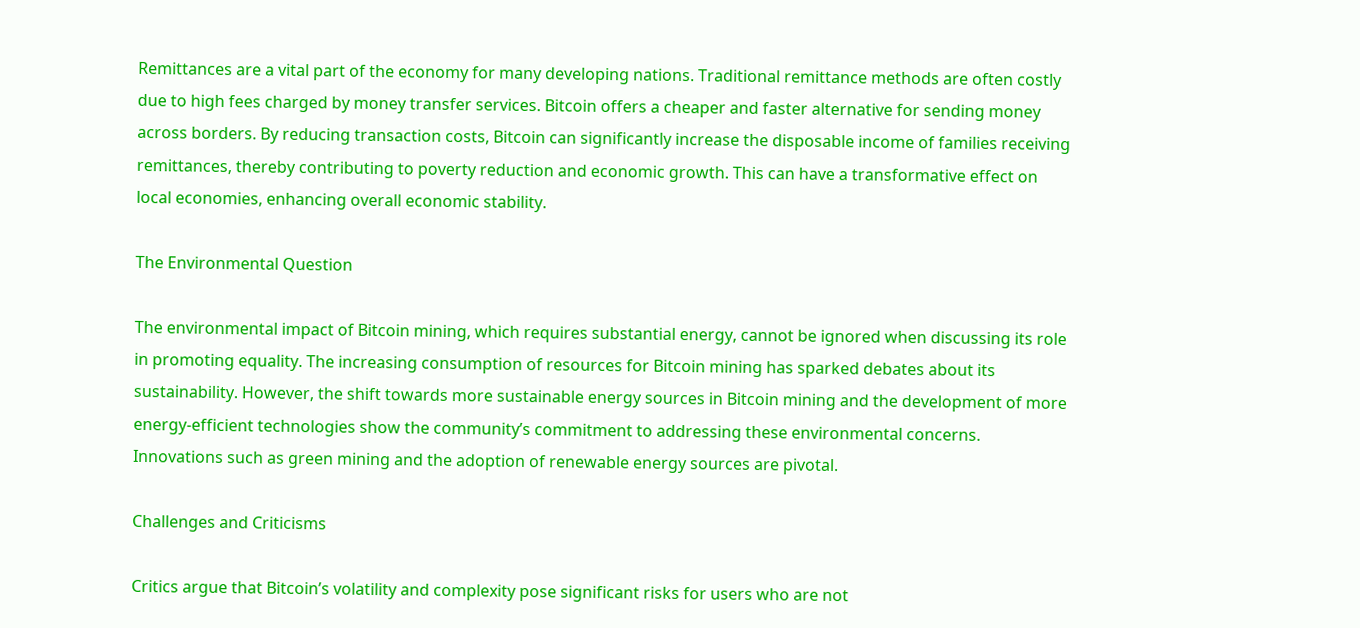Remittances are a vital part of the economy for many developing nations. Traditional remittance methods are often costly due to high fees charged by money transfer services. Bitcoin offers a cheaper and faster alternative for sending money across borders. By reducing transaction costs, Bitcoin can significantly increase the disposable income of families receiving remittances, thereby contributing to poverty reduction and economic growth. This can have a transformative effect on local economies, enhancing overall economic stability.

The Environmental Question

The environmental impact of Bitcoin mining, which requires substantial energy, cannot be ignored when discussing its role in promoting equality. The increasing consumption of resources for Bitcoin mining has sparked debates about its sustainability. However, the shift towards more sustainable energy sources in Bitcoin mining and the development of more energy-efficient technologies show the community’s commitment to addressing these environmental concerns. Innovations such as green mining and the adoption of renewable energy sources are pivotal.

Challenges and Criticisms

Critics argue that Bitcoin’s volatility and complexity pose significant risks for users who are not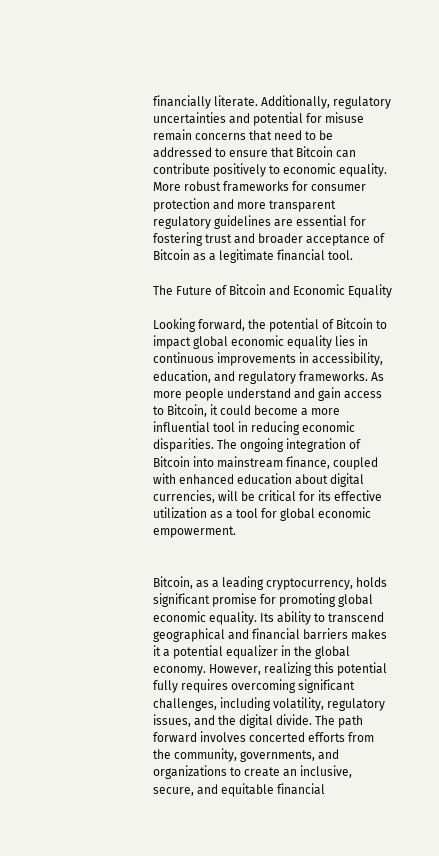financially literate. Additionally, regulatory uncertainties and potential for misuse remain concerns that need to be addressed to ensure that Bitcoin can contribute positively to economic equality. More robust frameworks for consumer protection and more transparent regulatory guidelines are essential for fostering trust and broader acceptance of Bitcoin as a legitimate financial tool.

The Future of Bitcoin and Economic Equality

Looking forward, the potential of Bitcoin to impact global economic equality lies in continuous improvements in accessibility, education, and regulatory frameworks. As more people understand and gain access to Bitcoin, it could become a more influential tool in reducing economic disparities. The ongoing integration of Bitcoin into mainstream finance, coupled with enhanced education about digital currencies, will be critical for its effective utilization as a tool for global economic empowerment.


Bitcoin, as a leading cryptocurrency, holds significant promise for promoting global economic equality. Its ability to transcend geographical and financial barriers makes it a potential equalizer in the global economy. However, realizing this potential fully requires overcoming significant challenges, including volatility, regulatory issues, and the digital divide. The path forward involves concerted efforts from the community, governments, and organizations to create an inclusive, secure, and equitable financial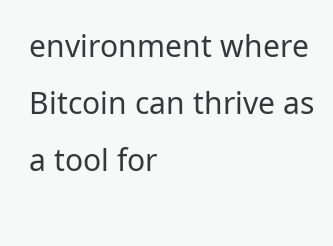environment where Bitcoin can thrive as a tool for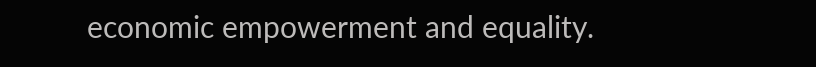economic empowerment and equality.